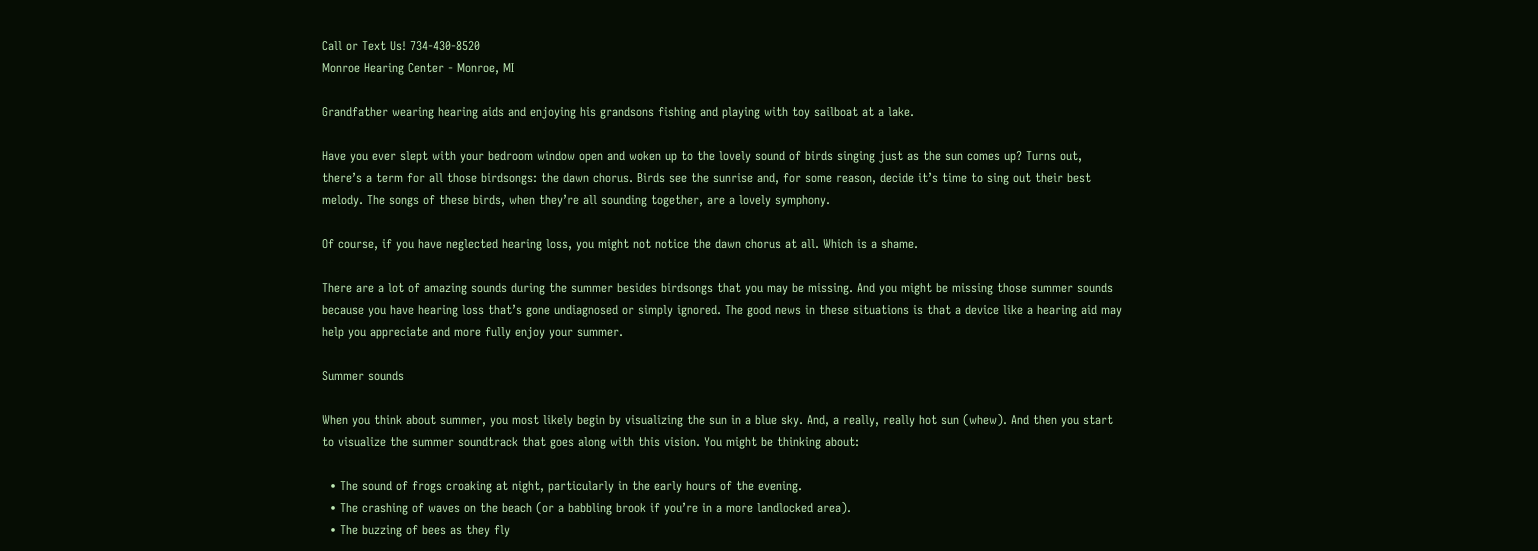Call or Text Us! 734-430-8520
Monroe Hearing Center - Monroe, MI

Grandfather wearing hearing aids and enjoying his grandsons fishing and playing with toy sailboat at a lake.

Have you ever slept with your bedroom window open and woken up to the lovely sound of birds singing just as the sun comes up? Turns out, there’s a term for all those birdsongs: the dawn chorus. Birds see the sunrise and, for some reason, decide it’s time to sing out their best melody. The songs of these birds, when they’re all sounding together, are a lovely symphony.

Of course, if you have neglected hearing loss, you might not notice the dawn chorus at all. Which is a shame.

There are a lot of amazing sounds during the summer besides birdsongs that you may be missing. And you might be missing those summer sounds because you have hearing loss that’s gone undiagnosed or simply ignored. The good news in these situations is that a device like a hearing aid may help you appreciate and more fully enjoy your summer.

Summer sounds

When you think about summer, you most likely begin by visualizing the sun in a blue sky. And, a really, really hot sun (whew). And then you start to visualize the summer soundtrack that goes along with this vision. You might be thinking about:

  • The sound of frogs croaking at night, particularly in the early hours of the evening.
  • The crashing of waves on the beach (or a babbling brook if you’re in a more landlocked area).
  • The buzzing of bees as they fly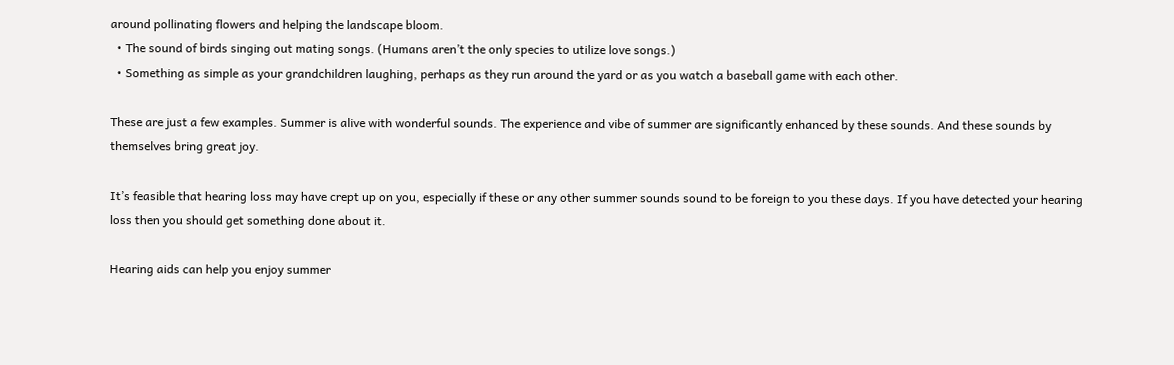around pollinating flowers and helping the landscape bloom.
  • The sound of birds singing out mating songs. (Humans aren’t the only species to utilize love songs.)
  • Something as simple as your grandchildren laughing, perhaps as they run around the yard or as you watch a baseball game with each other.

These are just a few examples. Summer is alive with wonderful sounds. The experience and vibe of summer are significantly enhanced by these sounds. And these sounds by themselves bring great joy.

It’s feasible that hearing loss may have crept up on you, especially if these or any other summer sounds sound to be foreign to you these days. If you have detected your hearing loss then you should get something done about it.

Hearing aids can help you enjoy summer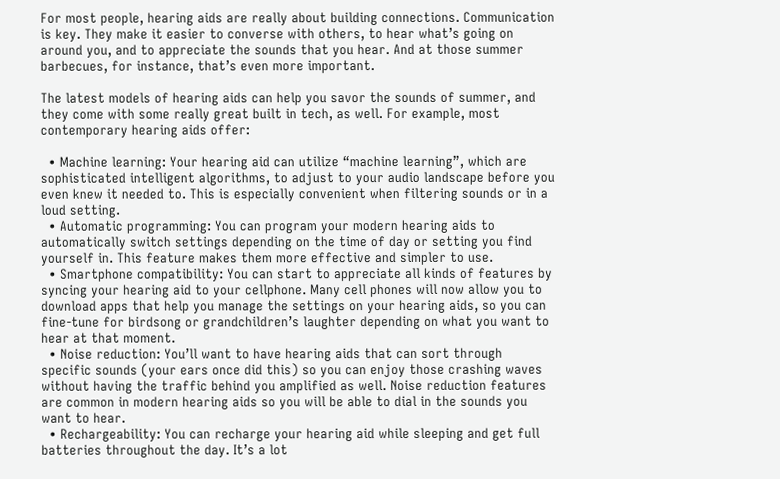For most people, hearing aids are really about building connections. Communication is key. They make it easier to converse with others, to hear what’s going on around you, and to appreciate the sounds that you hear. And at those summer barbecues, for instance, that’s even more important.

The latest models of hearing aids can help you savor the sounds of summer, and they come with some really great built in tech, as well. For example, most contemporary hearing aids offer:

  • Machine learning: Your hearing aid can utilize “machine learning”, which are sophisticated intelligent algorithms, to adjust to your audio landscape before you even knew it needed to. This is especially convenient when filtering sounds or in a loud setting.
  • Automatic programming: You can program your modern hearing aids to automatically switch settings depending on the time of day or setting you find yourself in. This feature makes them more effective and simpler to use.
  • Smartphone compatibility: You can start to appreciate all kinds of features by syncing your hearing aid to your cellphone. Many cell phones will now allow you to download apps that help you manage the settings on your hearing aids, so you can fine-tune for birdsong or grandchildren’s laughter depending on what you want to hear at that moment.
  • Noise reduction: You’ll want to have hearing aids that can sort through specific sounds (your ears once did this) so you can enjoy those crashing waves without having the traffic behind you amplified as well. Noise reduction features are common in modern hearing aids so you will be able to dial in the sounds you want to hear.
  • Rechargeability: You can recharge your hearing aid while sleeping and get full batteries throughout the day. It’s a lot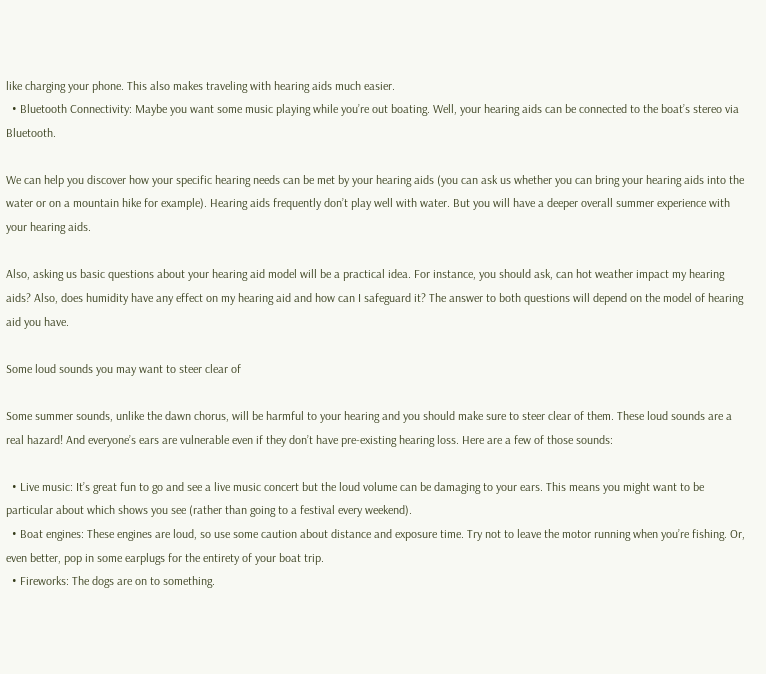like charging your phone. This also makes traveling with hearing aids much easier.
  • Bluetooth Connectivity: Maybe you want some music playing while you’re out boating. Well, your hearing aids can be connected to the boat’s stereo via Bluetooth.

We can help you discover how your specific hearing needs can be met by your hearing aids (you can ask us whether you can bring your hearing aids into the water or on a mountain hike for example). Hearing aids frequently don’t play well with water. But you will have a deeper overall summer experience with your hearing aids.

Also, asking us basic questions about your hearing aid model will be a practical idea. For instance, you should ask, can hot weather impact my hearing aids? Also, does humidity have any effect on my hearing aid and how can I safeguard it? The answer to both questions will depend on the model of hearing aid you have.

Some loud sounds you may want to steer clear of

Some summer sounds, unlike the dawn chorus, will be harmful to your hearing and you should make sure to steer clear of them. These loud sounds are a real hazard! And everyone’s ears are vulnerable even if they don’t have pre-existing hearing loss. Here are a few of those sounds:

  • Live music: It’s great fun to go and see a live music concert but the loud volume can be damaging to your ears. This means you might want to be particular about which shows you see (rather than going to a festival every weekend).
  • Boat engines: These engines are loud, so use some caution about distance and exposure time. Try not to leave the motor running when you’re fishing. Or, even better, pop in some earplugs for the entirety of your boat trip.
  • Fireworks: The dogs are on to something.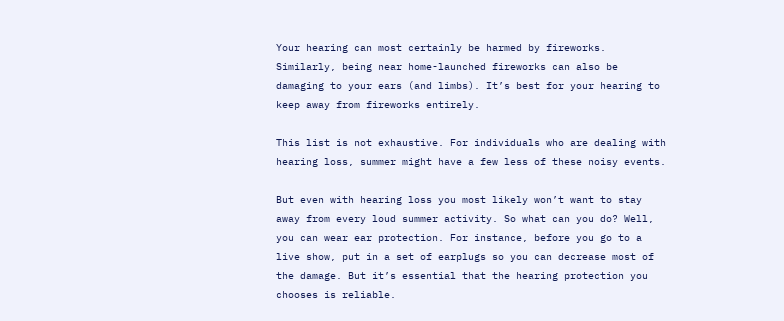Your hearing can most certainly be harmed by fireworks. Similarly, being near home-launched fireworks can also be damaging to your ears (and limbs). It’s best for your hearing to keep away from fireworks entirely.

This list is not exhaustive. For individuals who are dealing with hearing loss, summer might have a few less of these noisy events.

But even with hearing loss you most likely won’t want to stay away from every loud summer activity. So what can you do? Well, you can wear ear protection. For instance, before you go to a live show, put in a set of earplugs so you can decrease most of the damage. But it’s essential that the hearing protection you chooses is reliable.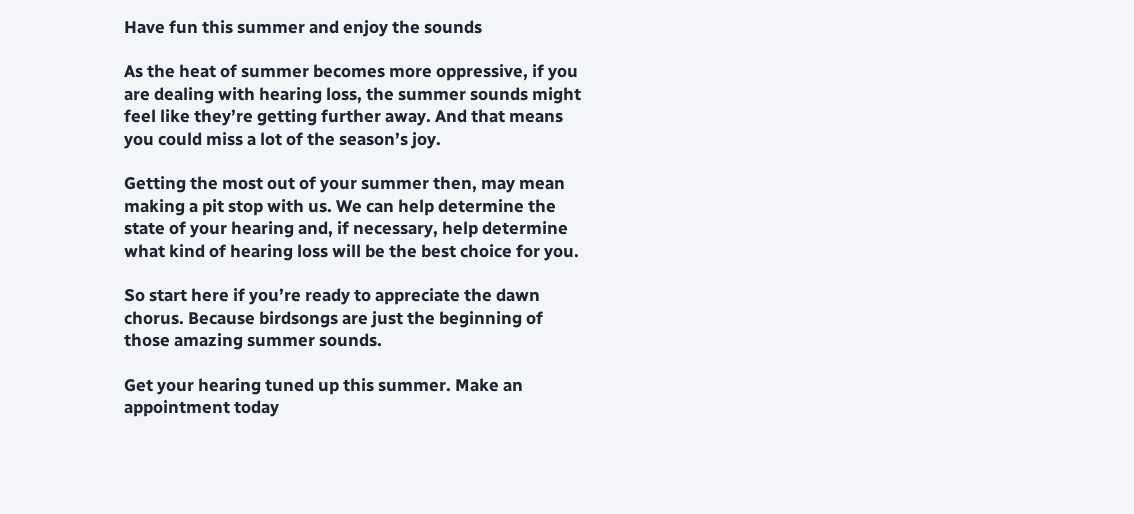Have fun this summer and enjoy the sounds

As the heat of summer becomes more oppressive, if you are dealing with hearing loss, the summer sounds might feel like they’re getting further away. And that means you could miss a lot of the season’s joy.

Getting the most out of your summer then, may mean making a pit stop with us. We can help determine the state of your hearing and, if necessary, help determine what kind of hearing loss will be the best choice for you.

So start here if you’re ready to appreciate the dawn chorus. Because birdsongs are just the beginning of those amazing summer sounds.

Get your hearing tuned up this summer. Make an appointment today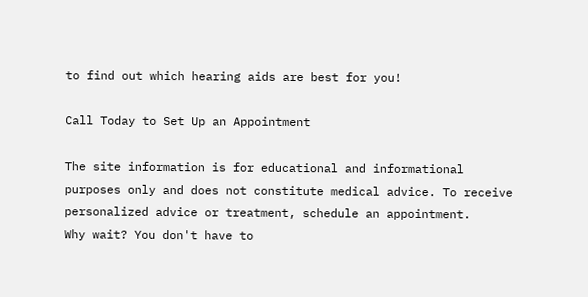to find out which hearing aids are best for you!

Call Today to Set Up an Appointment

The site information is for educational and informational purposes only and does not constitute medical advice. To receive personalized advice or treatment, schedule an appointment.
Why wait? You don't have to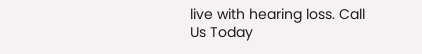live with hearing loss. Call Us Today